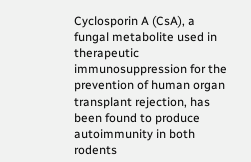Cyclosporin A (CsA), a fungal metabolite used in therapeutic immunosuppression for the prevention of human organ transplant rejection, has been found to produce autoimmunity in both rodents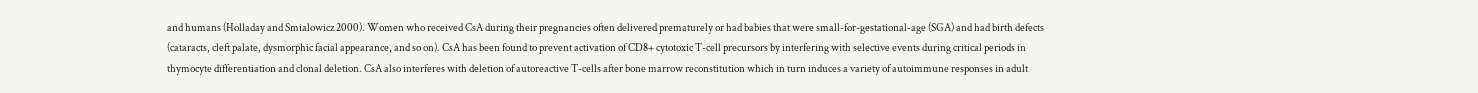and humans (Holladay and Smialowicz 2000). Women who received CsA during their pregnancies often delivered prematurely or had babies that were small-for-gestational-age (SGA) and had birth defects (cataracts, cleft palate, dysmorphic facial appearance, and so on). CsA has been found to prevent activation of CD8+ cytotoxic T-cell precursors by interfering with selective events during critical periods in thymocyte differentiation and clonal deletion. CsA also interferes with deletion of autoreactive T-cells after bone marrow reconstitution which in turn induces a variety of autoimmune responses in adult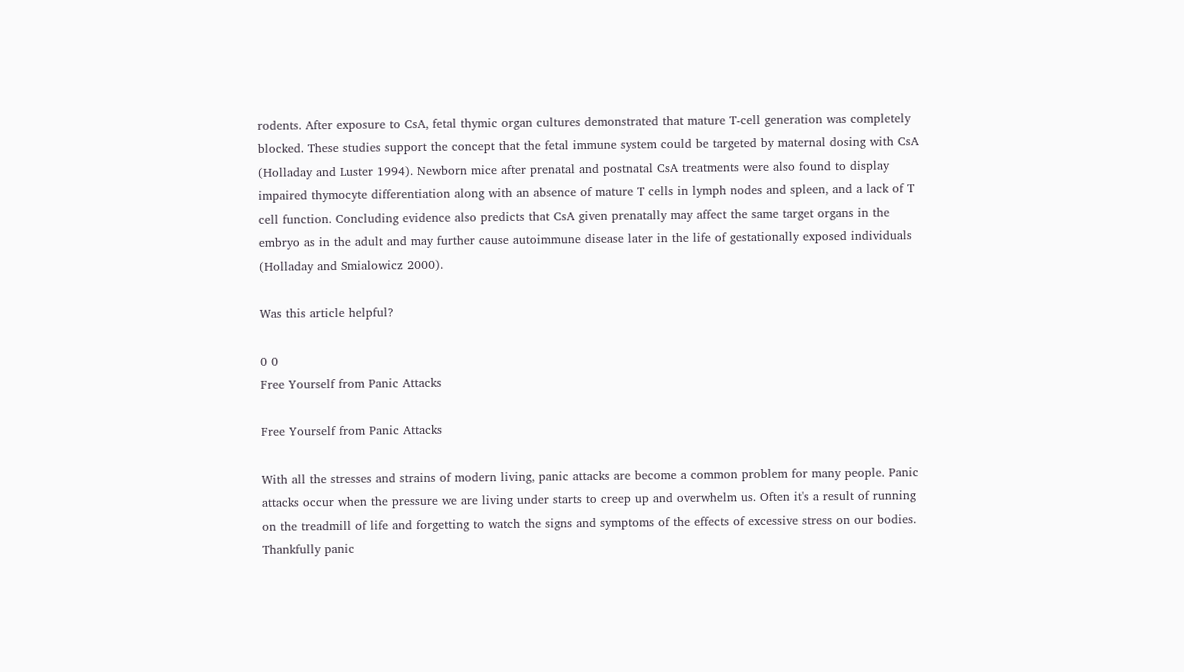rodents. After exposure to CsA, fetal thymic organ cultures demonstrated that mature T-cell generation was completely blocked. These studies support the concept that the fetal immune system could be targeted by maternal dosing with CsA (Holladay and Luster 1994). Newborn mice after prenatal and postnatal CsA treatments were also found to display impaired thymocyte differentiation along with an absence of mature T cells in lymph nodes and spleen, and a lack of T cell function. Concluding evidence also predicts that CsA given prenatally may affect the same target organs in the embryo as in the adult and may further cause autoimmune disease later in the life of gestationally exposed individuals (Holladay and Smialowicz 2000).

Was this article helpful?

0 0
Free Yourself from Panic Attacks

Free Yourself from Panic Attacks

With all the stresses and strains of modern living, panic attacks are become a common problem for many people. Panic attacks occur when the pressure we are living under starts to creep up and overwhelm us. Often it's a result of running on the treadmill of life and forgetting to watch the signs and symptoms of the effects of excessive stress on our bodies. Thankfully panic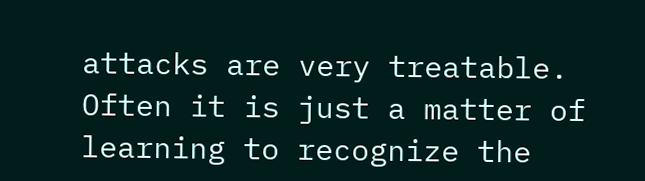attacks are very treatable. Often it is just a matter of learning to recognize the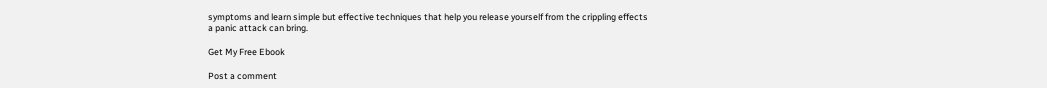symptoms and learn simple but effective techniques that help you release yourself from the crippling effects a panic attack can bring.

Get My Free Ebook

Post a comment